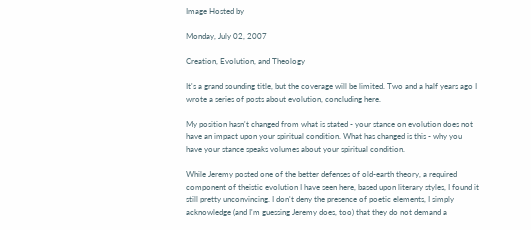Image Hosted by

Monday, July 02, 2007

Creation, Evolution, and Theology

It's a grand sounding title, but the coverage will be limited. Two and a half years ago I wrote a series of posts about evolution, concluding here.

My position hasn't changed from what is stated - your stance on evolution does not have an impact upon your spiritual condition. What has changed is this - why you have your stance speaks volumes about your spiritual condition.

While Jeremy posted one of the better defenses of old-earth theory, a required component of theistic evolution I have seen here, based upon literary styles, I found it still pretty unconvincing. I don't deny the presence of poetic elements, I simply acknowledge (and I'm guessing Jeremy does, too) that they do not demand a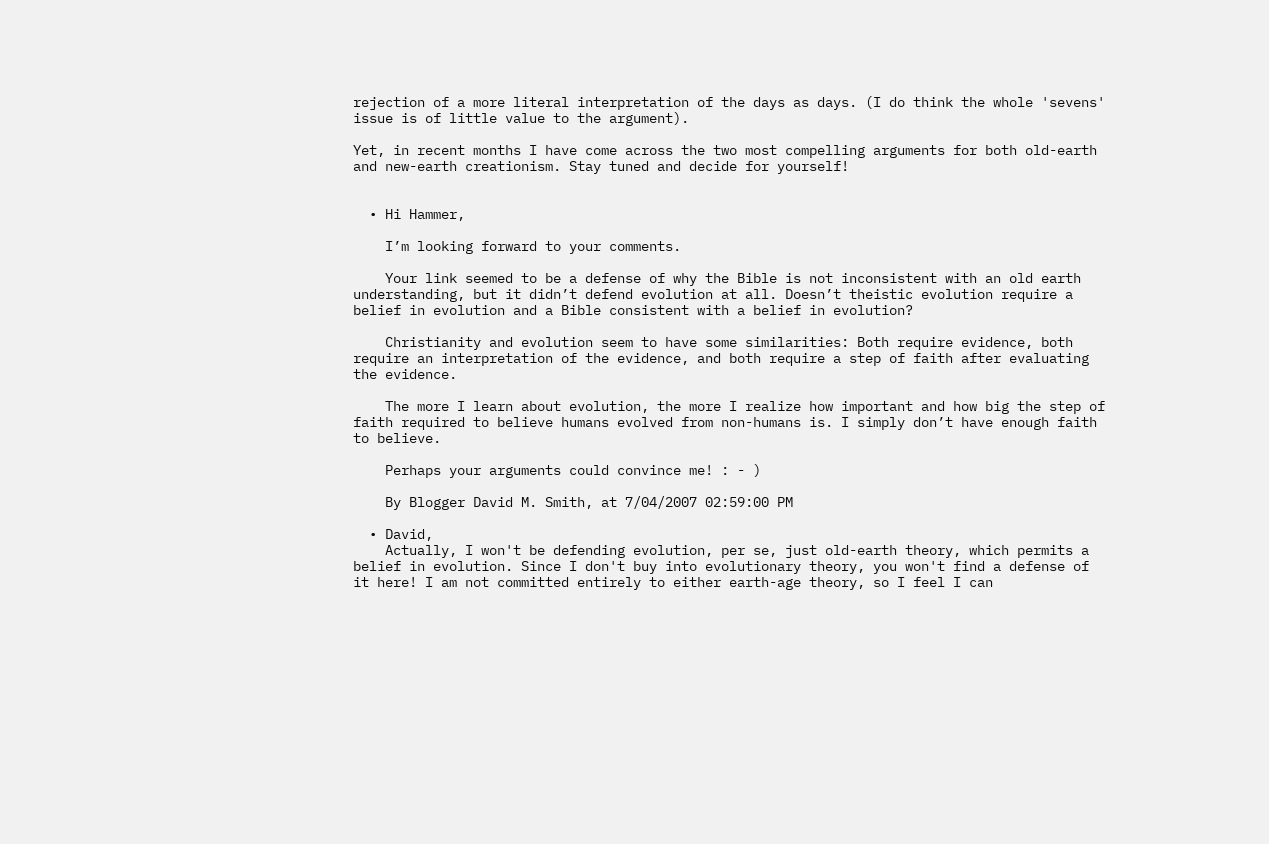rejection of a more literal interpretation of the days as days. (I do think the whole 'sevens' issue is of little value to the argument).

Yet, in recent months I have come across the two most compelling arguments for both old-earth and new-earth creationism. Stay tuned and decide for yourself!


  • Hi Hammer,

    I’m looking forward to your comments.

    Your link seemed to be a defense of why the Bible is not inconsistent with an old earth understanding, but it didn’t defend evolution at all. Doesn’t theistic evolution require a belief in evolution and a Bible consistent with a belief in evolution?

    Christianity and evolution seem to have some similarities: Both require evidence, both require an interpretation of the evidence, and both require a step of faith after evaluating the evidence.

    The more I learn about evolution, the more I realize how important and how big the step of faith required to believe humans evolved from non-humans is. I simply don’t have enough faith to believe.

    Perhaps your arguments could convince me! : - )

    By Blogger David M. Smith, at 7/04/2007 02:59:00 PM

  • David,
    Actually, I won't be defending evolution, per se, just old-earth theory, which permits a belief in evolution. Since I don't buy into evolutionary theory, you won't find a defense of it here! I am not committed entirely to either earth-age theory, so I feel I can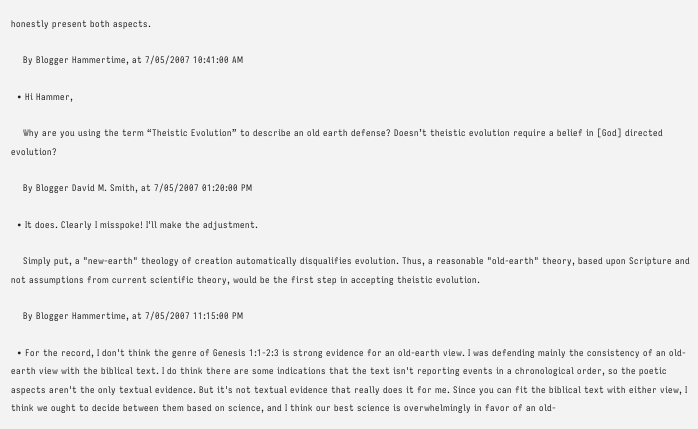honestly present both aspects.

    By Blogger Hammertime, at 7/05/2007 10:41:00 AM

  • Hi Hammer,

    Why are you using the term “Theistic Evolution” to describe an old earth defense? Doesn’t theistic evolution require a belief in [God] directed evolution?

    By Blogger David M. Smith, at 7/05/2007 01:20:00 PM

  • It does. Clearly I misspoke! I'll make the adjustment.

    Simply put, a "new-earth" theology of creation automatically disqualifies evolution. Thus, a reasonable "old-earth" theory, based upon Scripture and not assumptions from current scientific theory, would be the first step in accepting theistic evolution.

    By Blogger Hammertime, at 7/05/2007 11:15:00 PM

  • For the record, I don't think the genre of Genesis 1:1-2:3 is strong evidence for an old-earth view. I was defending mainly the consistency of an old-earth view with the biblical text. I do think there are some indications that the text isn't reporting events in a chronological order, so the poetic aspects aren't the only textual evidence. But it's not textual evidence that really does it for me. Since you can fit the biblical text with either view, I think we ought to decide between them based on science, and I think our best science is overwhelmingly in favor of an old-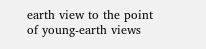earth view to the point of young-earth views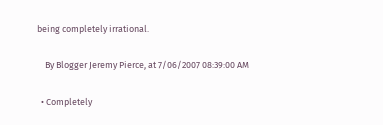being completely irrational.

    By Blogger Jeremy Pierce, at 7/06/2007 08:39:00 AM

  • Completely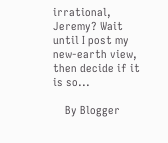irrational, Jeremy? Wait until I post my new-earth view, then decide if it is so...

    By Blogger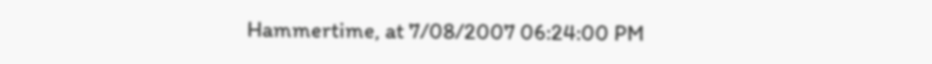Hammertime, at 7/08/2007 06:24:00 PM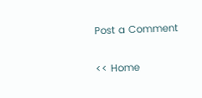Post a Comment

<< Home